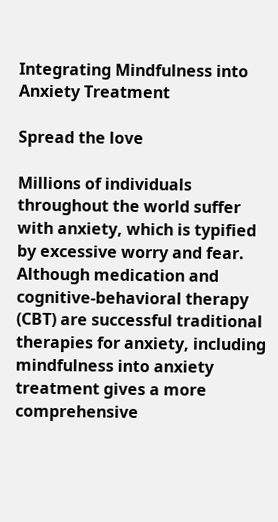Integrating Mindfulness into Anxiety Treatment

Spread the love

Millions of individuals throughout the world suffer with anxiety, which is typified by excessive worry and fear. Although medication and cognitive-behavioral therapy (CBT) are successful traditional therapies for anxiety, including mindfulness into anxiety treatment gives a more comprehensive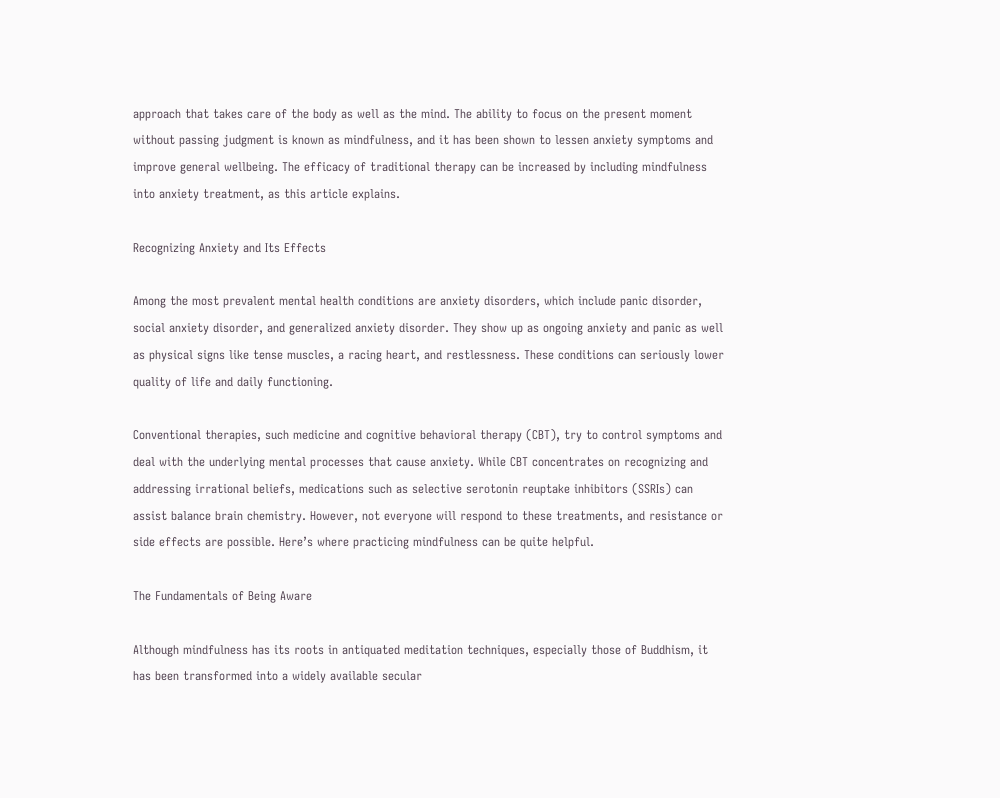approach that takes care of the body as well as the mind. The ability to focus on the present moment without passing judgment is known as mindfulness, and it has been shown to lessen anxiety symptoms and improve general wellbeing. The efficacy of traditional therapy can be increased by including mindfulness into anxiety treatment, as this article explains.

Recognizing Anxiety and Its Effects

Among the most prevalent mental health conditions are anxiety disorders, which include panic disorder, social anxiety disorder, and generalized anxiety disorder. They show up as ongoing anxiety and panic as well as physical signs like tense muscles, a racing heart, and restlessness. These conditions can seriously lower quality of life and daily functioning.

Conventional therapies, such medicine and cognitive behavioral therapy (CBT), try to control symptoms and deal with the underlying mental processes that cause anxiety. While CBT concentrates on recognizing and addressing irrational beliefs, medications such as selective serotonin reuptake inhibitors (SSRIs) can assist balance brain chemistry. However, not everyone will respond to these treatments, and resistance or side effects are possible. Here’s where practicing mindfulness can be quite helpful.

The Fundamentals of Being Aware

Although mindfulness has its roots in antiquated meditation techniques, especially those of Buddhism, it has been transformed into a widely available secular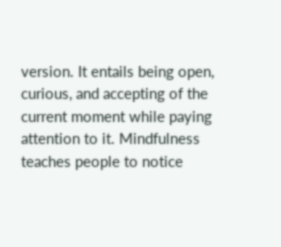version. It entails being open, curious, and accepting of the current moment while paying attention to it. Mindfulness teaches people to notice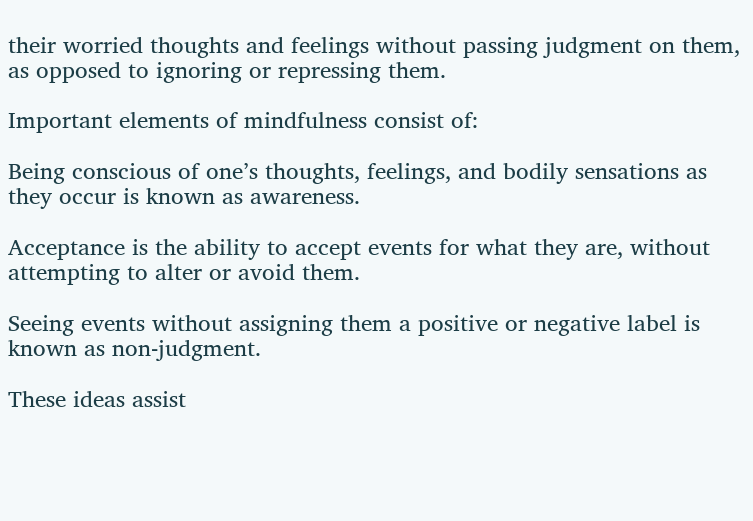their worried thoughts and feelings without passing judgment on them, as opposed to ignoring or repressing them.

Important elements of mindfulness consist of:

Being conscious of one’s thoughts, feelings, and bodily sensations as they occur is known as awareness.

Acceptance is the ability to accept events for what they are, without attempting to alter or avoid them.

Seeing events without assigning them a positive or negative label is known as non-judgment.

These ideas assist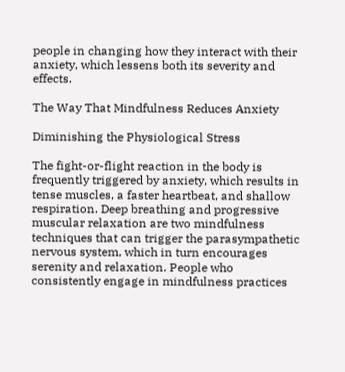people in changing how they interact with their anxiety, which lessens both its severity and effects.

The Way That Mindfulness Reduces Anxiety

Diminishing the Physiological Stress

The fight-or-flight reaction in the body is frequently triggered by anxiety, which results in tense muscles, a faster heartbeat, and shallow respiration. Deep breathing and progressive muscular relaxation are two mindfulness techniques that can trigger the parasympathetic nervous system, which in turn encourages serenity and relaxation. People who consistently engage in mindfulness practices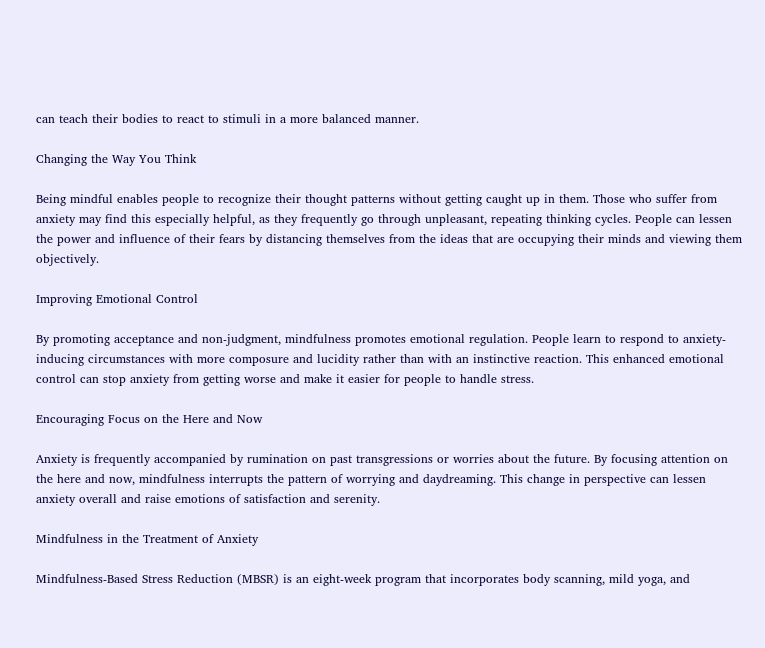can teach their bodies to react to stimuli in a more balanced manner.

Changing the Way You Think

Being mindful enables people to recognize their thought patterns without getting caught up in them. Those who suffer from anxiety may find this especially helpful, as they frequently go through unpleasant, repeating thinking cycles. People can lessen the power and influence of their fears by distancing themselves from the ideas that are occupying their minds and viewing them objectively.

Improving Emotional Control

By promoting acceptance and non-judgment, mindfulness promotes emotional regulation. People learn to respond to anxiety-inducing circumstances with more composure and lucidity rather than with an instinctive reaction. This enhanced emotional control can stop anxiety from getting worse and make it easier for people to handle stress.

Encouraging Focus on the Here and Now

Anxiety is frequently accompanied by rumination on past transgressions or worries about the future. By focusing attention on the here and now, mindfulness interrupts the pattern of worrying and daydreaming. This change in perspective can lessen anxiety overall and raise emotions of satisfaction and serenity.

Mindfulness in the Treatment of Anxiety

Mindfulness-Based Stress Reduction (MBSR) is an eight-week program that incorporates body scanning, mild yoga, and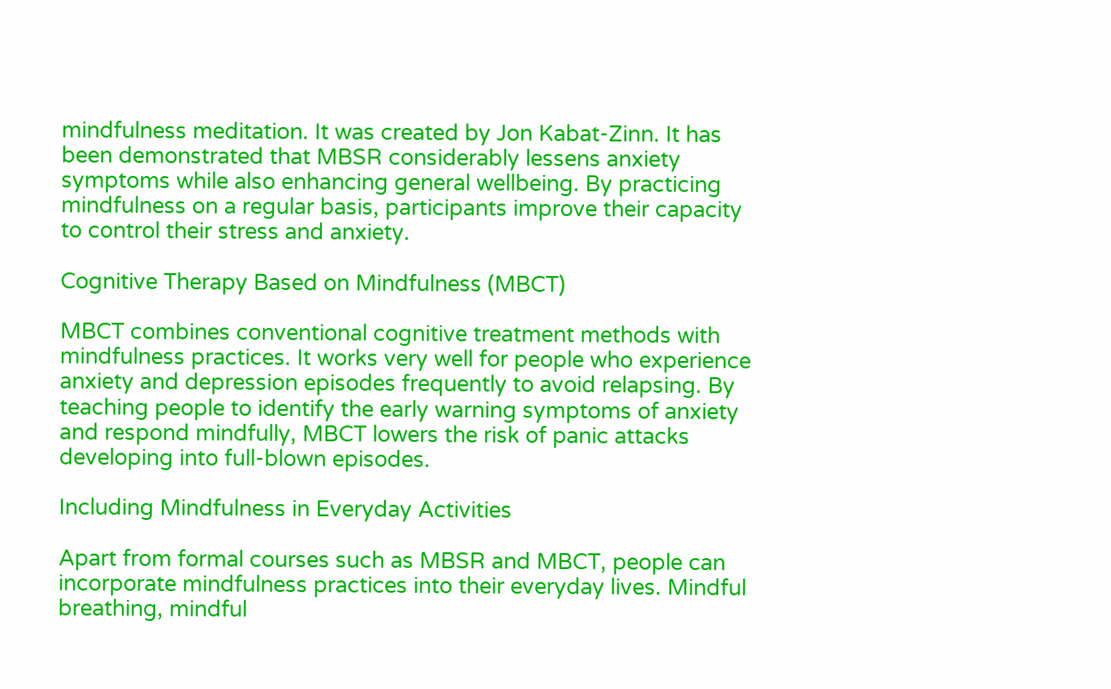mindfulness meditation. It was created by Jon Kabat-Zinn. It has been demonstrated that MBSR considerably lessens anxiety symptoms while also enhancing general wellbeing. By practicing mindfulness on a regular basis, participants improve their capacity to control their stress and anxiety.

Cognitive Therapy Based on Mindfulness (MBCT)

MBCT combines conventional cognitive treatment methods with mindfulness practices. It works very well for people who experience anxiety and depression episodes frequently to avoid relapsing. By teaching people to identify the early warning symptoms of anxiety and respond mindfully, MBCT lowers the risk of panic attacks developing into full-blown episodes.

Including Mindfulness in Everyday Activities

Apart from formal courses such as MBSR and MBCT, people can incorporate mindfulness practices into their everyday lives. Mindful breathing, mindful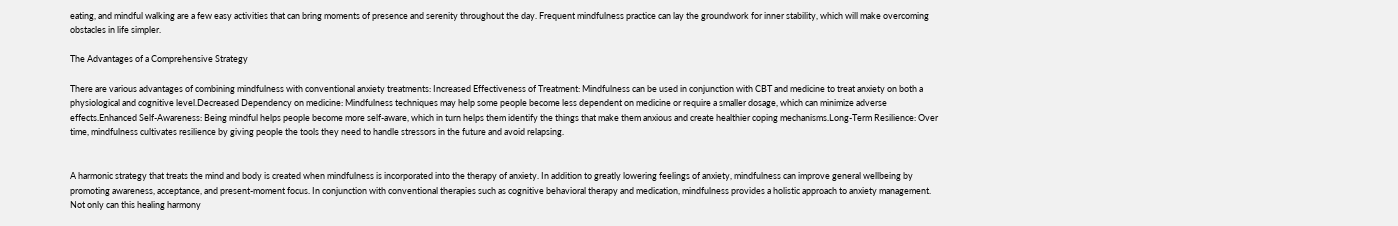eating, and mindful walking are a few easy activities that can bring moments of presence and serenity throughout the day. Frequent mindfulness practice can lay the groundwork for inner stability, which will make overcoming obstacles in life simpler.

The Advantages of a Comprehensive Strategy

There are various advantages of combining mindfulness with conventional anxiety treatments: Increased Effectiveness of Treatment: Mindfulness can be used in conjunction with CBT and medicine to treat anxiety on both a physiological and cognitive level.Decreased Dependency on medicine: Mindfulness techniques may help some people become less dependent on medicine or require a smaller dosage, which can minimize adverse effects.Enhanced Self-Awareness: Being mindful helps people become more self-aware, which in turn helps them identify the things that make them anxious and create healthier coping mechanisms.Long-Term Resilience: Over time, mindfulness cultivates resilience by giving people the tools they need to handle stressors in the future and avoid relapsing.


A harmonic strategy that treats the mind and body is created when mindfulness is incorporated into the therapy of anxiety. In addition to greatly lowering feelings of anxiety, mindfulness can improve general wellbeing by promoting awareness, acceptance, and present-moment focus. In conjunction with conventional therapies such as cognitive behavioral therapy and medication, mindfulness provides a holistic approach to anxiety management. Not only can this healing harmony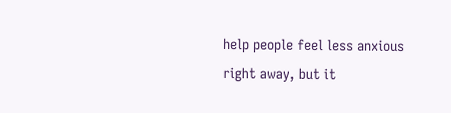help people feel less anxious right away, but it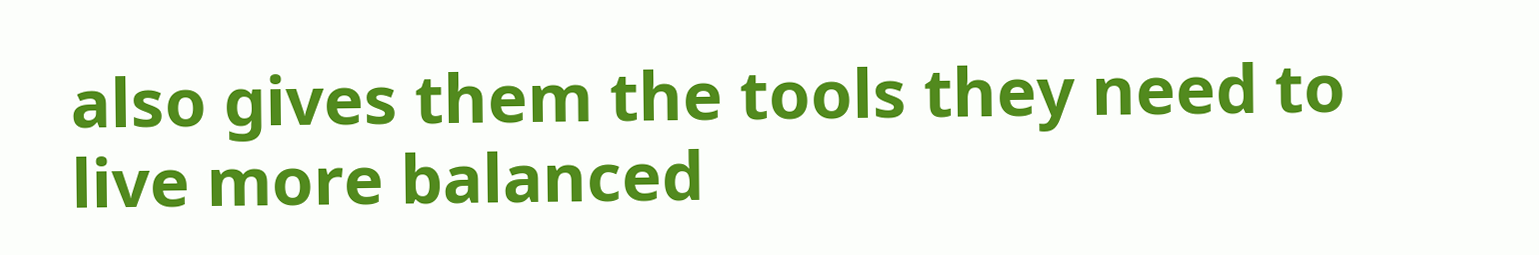also gives them the tools they need to live more balanced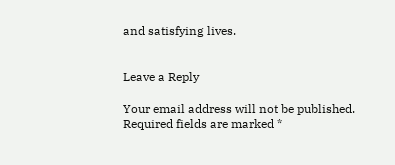and satisfying lives.


Leave a Reply

Your email address will not be published. Required fields are marked *